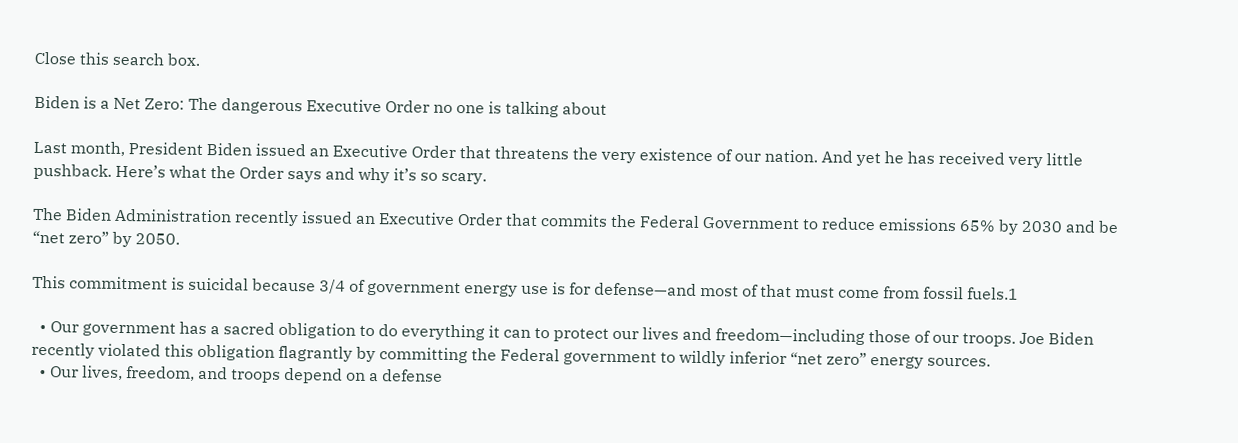Close this search box.

Biden is a Net Zero: The dangerous Executive Order no one is talking about

Last month, President Biden issued an Executive Order that threatens the very existence of our nation. And yet he has received very little pushback. Here’s what the Order says and why it’s so scary.

The Biden Administration recently issued an Executive Order that commits the Federal Government to reduce emissions 65% by 2030 and be “net zero” by 2050.

This commitment is suicidal because 3/4 of government energy use is for defense—and most of that must come from fossil fuels.1

  • Our government has a sacred obligation to do everything it can to protect our lives and freedom—including those of our troops. Joe Biden recently violated this obligation flagrantly by committing the Federal government to wildly inferior “net zero” energy sources.
  • Our lives, freedom, and troops depend on a defense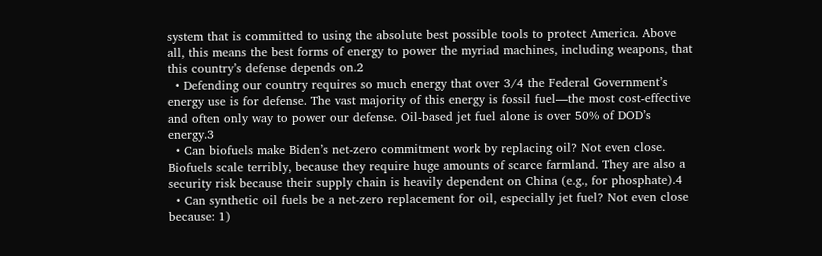system that is committed to using the absolute best possible tools to protect America. Above all, this means the best forms of energy to power the myriad machines, including weapons, that this country’s defense depends on.2
  • Defending our country requires so much energy that over 3/4 the Federal Government’s energy use is for defense. The vast majority of this energy is fossil fuel—the most cost-effective and often only way to power our defense. Oil-based jet fuel alone is over 50% of DOD’s energy.3
  • Can biofuels make Biden’s net-zero commitment work by replacing oil? Not even close. Biofuels scale terribly, because they require huge amounts of scarce farmland. They are also a security risk because their supply chain is heavily dependent on China (e.g., for phosphate).4
  • Can synthetic oil fuels be a net-zero replacement for oil, especially jet fuel? Not even close because: 1)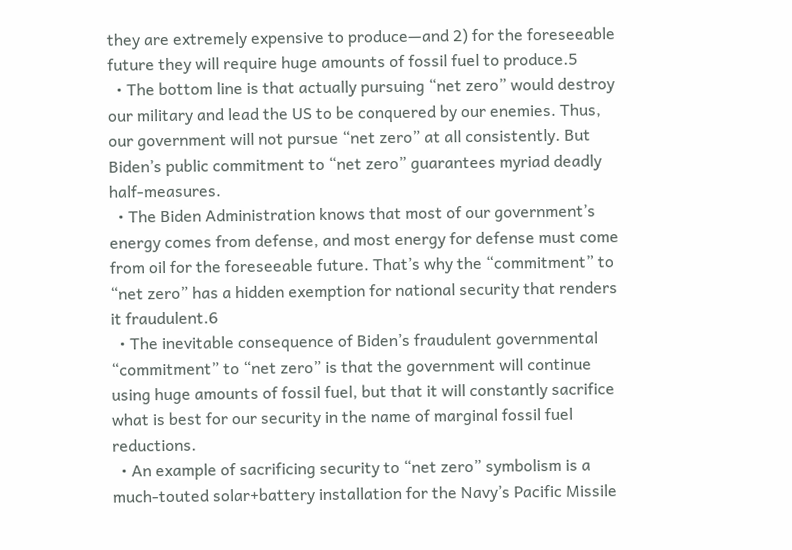they are extremely expensive to produce—and 2) for the foreseeable future they will require huge amounts of fossil fuel to produce.5
  • The bottom line is that actually pursuing “net zero” would destroy our military and lead the US to be conquered by our enemies. Thus, our government will not pursue “net zero” at all consistently. But Biden’s public commitment to “net zero” guarantees myriad deadly half-measures.
  • The Biden Administration knows that most of our government’s energy comes from defense, and most energy for defense must come from oil for the foreseeable future. That’s why the “commitment” to “net zero” has a hidden exemption for national security that renders it fraudulent.6
  • The inevitable consequence of Biden’s fraudulent governmental “commitment” to “net zero” is that the government will continue using huge amounts of fossil fuel, but that it will constantly sacrifice what is best for our security in the name of marginal fossil fuel reductions.
  • An example of sacrificing security to “net zero” symbolism is a much-touted solar+battery installation for the Navy’s Pacific Missile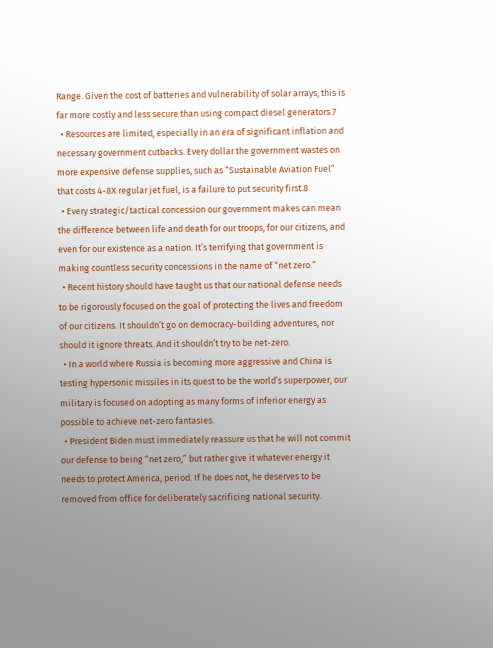Range. Given the cost of batteries and vulnerability of solar arrays, this is far more costly and less secure than using compact diesel generators.7
  • Resources are limited, especially in an era of significant inflation and necessary government cutbacks. Every dollar the government wastes on more expensive defense supplies, such as “Sustainable Aviation Fuel” that costs 4-8X regular jet fuel, is a failure to put security first.8
  • Every strategic/tactical concession our government makes can mean the difference between life and death for our troops, for our citizens, and even for our existence as a nation. It’s terrifying that government is making countless security concessions in the name of “net zero.”
  • Recent history should have taught us that our national defense needs to be rigorously focused on the goal of protecting the lives and freedom of our citizens. It shouldn’t go on democracy-building adventures, nor should it ignore threats. And it shouldn’t try to be net-zero.
  • In a world where Russia is becoming more aggressive and China is testing hypersonic missiles in its quest to be the world’s superpower, our military is focused on adopting as many forms of inferior energy as possible to achieve net-zero fantasies.
  • President Biden must immediately reassure us that he will not commit our defense to being “net zero,” but rather give it whatever energy it needs to protect America, period. If he does not, he deserves to be removed from office for deliberately sacrificing national security.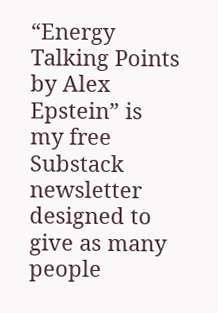“Energy Talking Points by Alex Epstein” is my free Substack newsletter designed to give as many people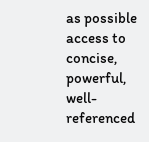as possible access to concise, powerful, well-referenced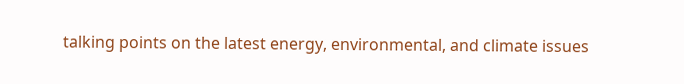talking points on the latest energy, environmental, and climate issues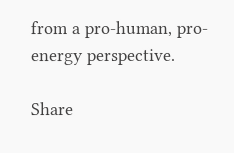from a pro-human, pro-energy perspective.

Share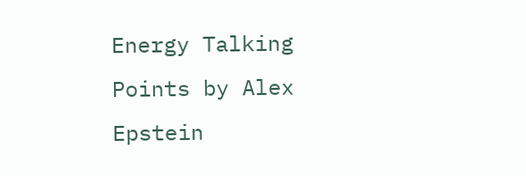Energy Talking Points by Alex Epstein